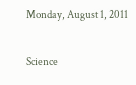Monday, August 1, 2011

Science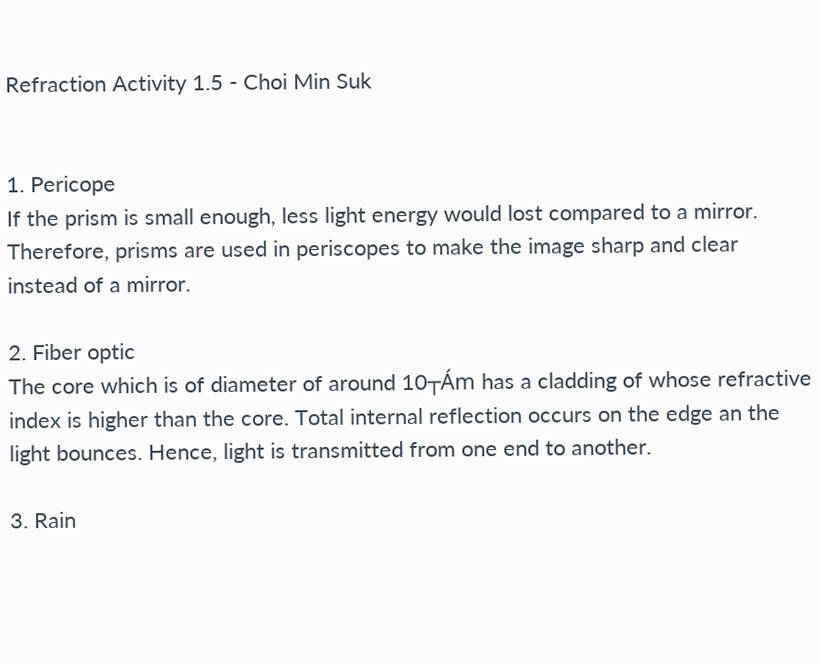Refraction Activity 1.5 - Choi Min Suk


1. Pericope
If the prism is small enough, less light energy would lost compared to a mirror. Therefore, prisms are used in periscopes to make the image sharp and clear instead of a mirror.

2. Fiber optic
The core which is of diameter of around 10┬Ám has a cladding of whose refractive index is higher than the core. Total internal reflection occurs on the edge an the light bounces. Hence, light is transmitted from one end to another.

3. Rain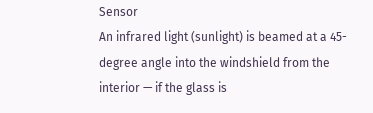Sensor
An infrared light (sunlight) is beamed at a 45-degree angle into the windshield from the interior — if the glass is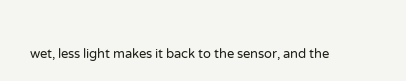wet, less light makes it back to the sensor, and the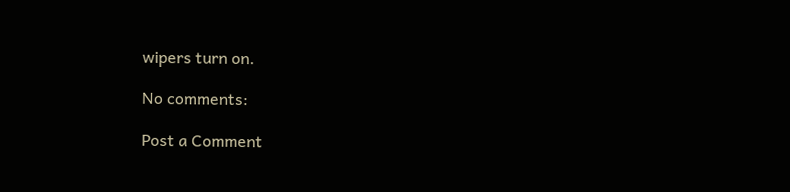wipers turn on.

No comments:

Post a Comment